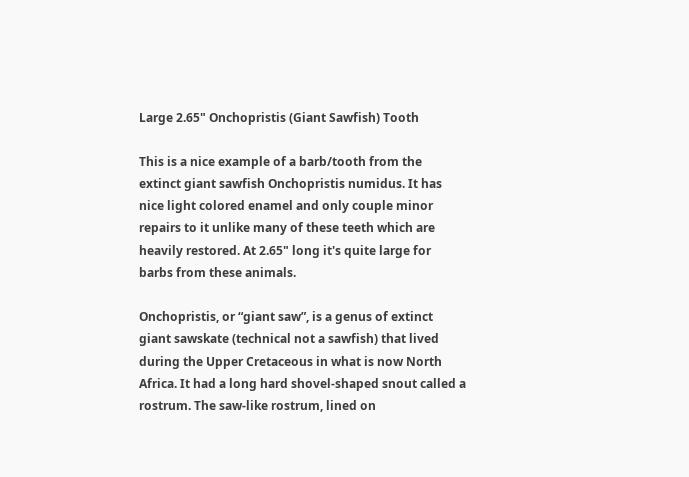Large 2.65" Onchopristis (Giant Sawfish) Tooth

This is a nice example of a barb/tooth from the extinct giant sawfish Onchopristis numidus. It has nice light colored enamel and only couple minor repairs to it unlike many of these teeth which are heavily restored. At 2.65" long it's quite large for barbs from these animals.

Onchopristis, or “giant saw”, is a genus of extinct giant sawskate (technical not a sawfish) that lived during the Upper Cretaceous in what is now North Africa. It had a long hard shovel-shaped snout called a rostrum. The saw-like rostrum, lined on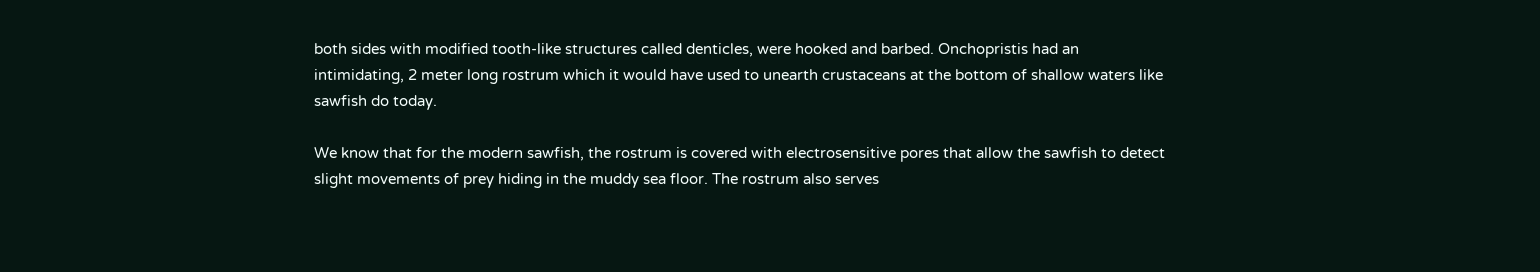both sides with modified tooth-like structures called denticles, were hooked and barbed. Onchopristis had an intimidating, 2 meter long rostrum which it would have used to unearth crustaceans at the bottom of shallow waters like sawfish do today.

We know that for the modern sawfish, the rostrum is covered with electrosensitive pores that allow the sawfish to detect slight movements of prey hiding in the muddy sea floor. The rostrum also serves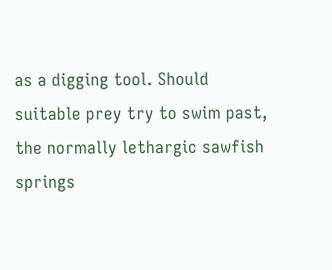as a digging tool. Should suitable prey try to swim past, the normally lethargic sawfish springs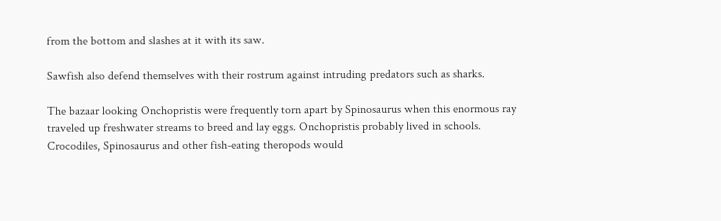from the bottom and slashes at it with its saw.

Sawfish also defend themselves with their rostrum against intruding predators such as sharks.

The bazaar looking Onchopristis were frequently torn apart by Spinosaurus when this enormous ray traveled up freshwater streams to breed and lay eggs. Onchopristis probably lived in schools. Crocodiles, Spinosaurus and other fish-eating theropods would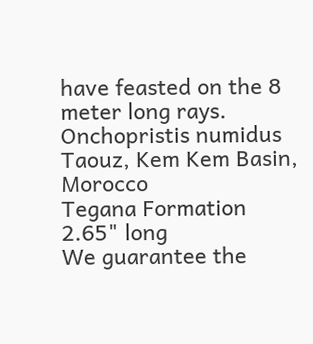have feasted on the 8 meter long rays.
Onchopristis numidus
Taouz, Kem Kem Basin, Morocco
Tegana Formation
2.65" long
We guarantee the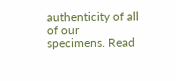authenticity of all of our
specimens. Read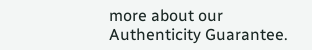more about our
Authenticity Guarantee.